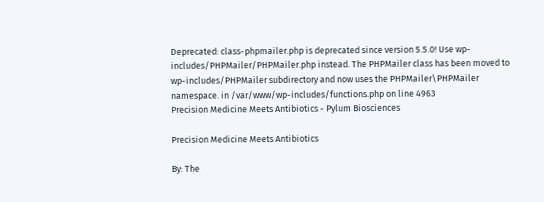Deprecated: class-phpmailer.php is deprecated since version 5.5.0! Use wp-includes/PHPMailer/PHPMailer.php instead. The PHPMailer class has been moved to wp-includes/PHPMailer subdirectory and now uses the PHPMailer\PHPMailer namespace. in /var/www/wp-includes/functions.php on line 4963
Precision Medicine Meets Antibiotics - Pylum Biosciences

Precision Medicine Meets Antibiotics

By: The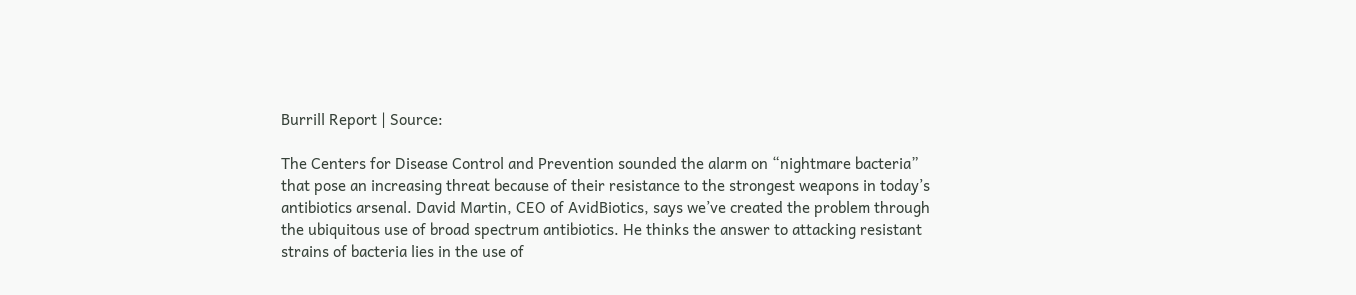Burrill Report | Source:

The Centers for Disease Control and Prevention sounded the alarm on “nightmare bacteria” that pose an increasing threat because of their resistance to the strongest weapons in today’s antibiotics arsenal. David Martin, CEO of AvidBiotics, says we’ve created the problem through the ubiquitous use of broad spectrum antibiotics. He thinks the answer to attacking resistant strains of bacteria lies in the use of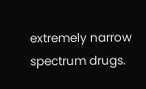extremely narrow spectrum drugs.